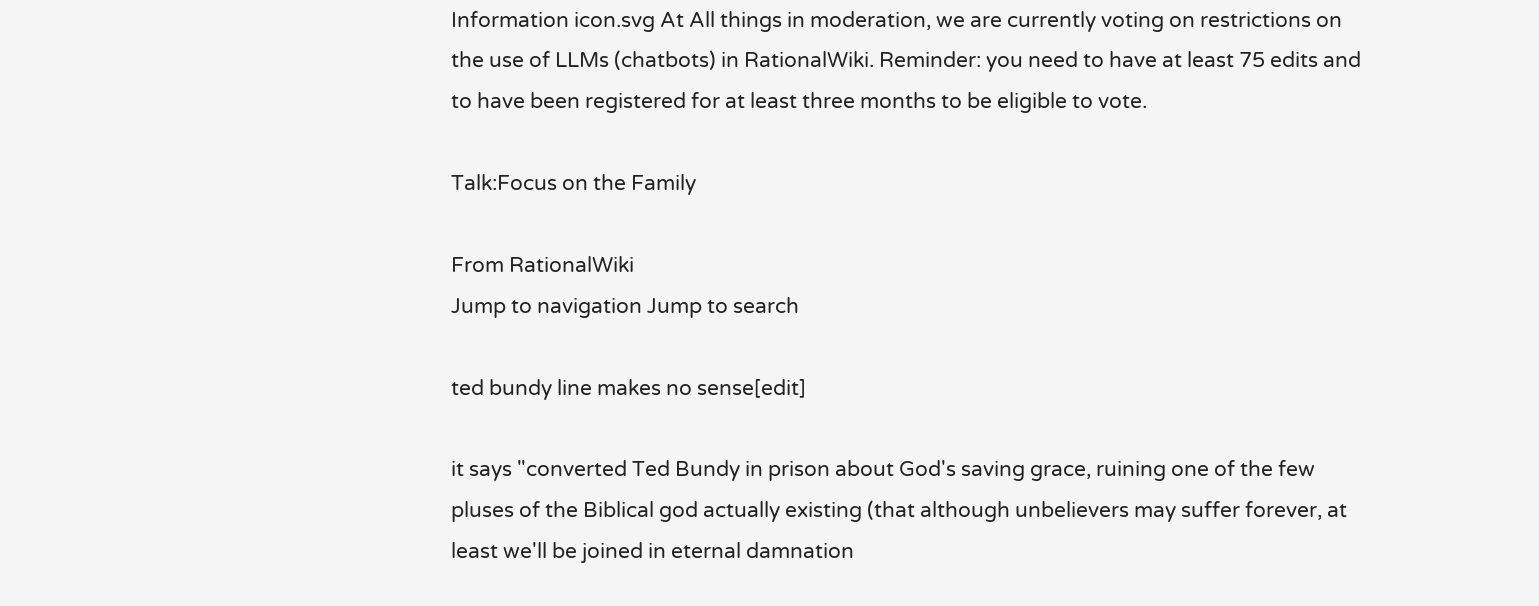Information icon.svg At All things in moderation, we are currently voting on restrictions on the use of LLMs (chatbots) in RationalWiki. Reminder: you need to have at least 75 edits and to have been registered for at least three months to be eligible to vote.

Talk:Focus on the Family

From RationalWiki
Jump to navigation Jump to search

ted bundy line makes no sense[edit]

it says "converted Ted Bundy in prison about God's saving grace, ruining one of the few pluses of the Biblical god actually existing (that although unbelievers may suffer forever, at least we'll be joined in eternal damnation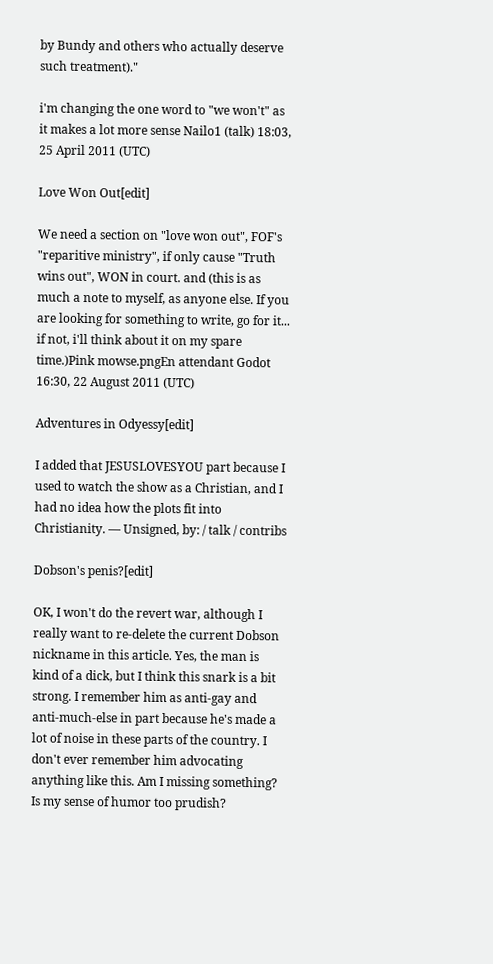by Bundy and others who actually deserve such treatment)."

i'm changing the one word to "we won't" as it makes a lot more sense Nailo1 (talk) 18:03, 25 April 2011 (UTC)

Love Won Out[edit]

We need a section on "love won out", FOF's "reparitive ministry", if only cause "Truth wins out", WON in court. and (this is as much a note to myself, as anyone else. If you are looking for something to write, go for it... if not, i'll think about it on my spare time.)Pink mowse.pngEn attendant Godot 16:30, 22 August 2011 (UTC)

Adventures in Odyessy[edit]

I added that JESUSLOVESYOU part because I used to watch the show as a Christian, and I had no idea how the plots fit into Christianity. — Unsigned, by: / talk / contribs

Dobson's penis?[edit]

OK, I won't do the revert war, although I really want to re-delete the current Dobson nickname in this article. Yes, the man is kind of a dick, but I think this snark is a bit strong. I remember him as anti-gay and anti-much-else in part because he's made a lot of noise in these parts of the country. I don't ever remember him advocating anything like this. Am I missing something? Is my sense of humor too prudish?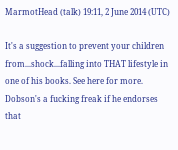MarmotHead (talk) 19:11, 2 June 2014 (UTC)

It's a suggestion to prevent your children from...shock...falling into THAT lifestyle in one of his books. See here for more. Dobson's a fucking freak if he endorses that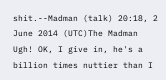shit.--Madman (talk) 20:18, 2 June 2014 (UTC)The Madman
Ugh! OK, I give in, he's a billion times nuttier than I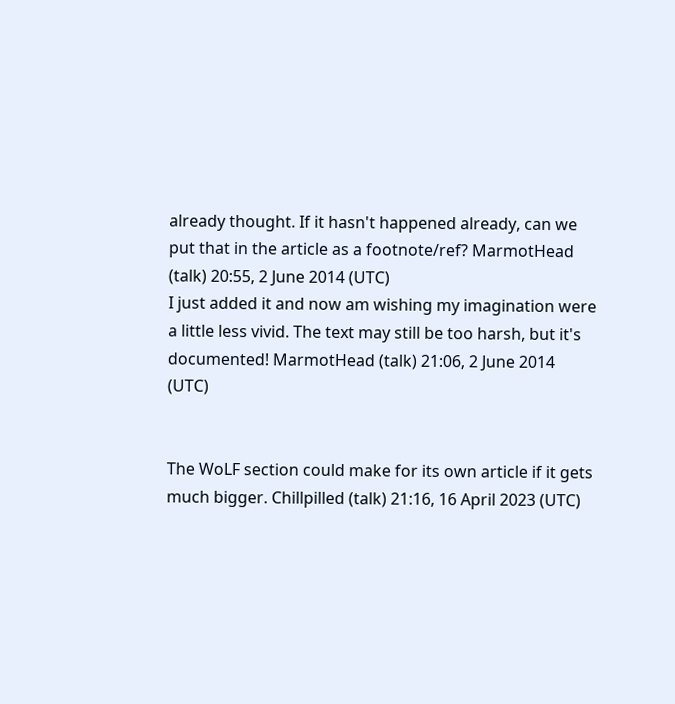already thought. If it hasn't happened already, can we put that in the article as a footnote/ref? MarmotHead (talk) 20:55, 2 June 2014 (UTC)
I just added it and now am wishing my imagination were a little less vivid. The text may still be too harsh, but it's documented! MarmotHead (talk) 21:06, 2 June 2014 (UTC)


The WoLF section could make for its own article if it gets much bigger. Chillpilled (talk) 21:16, 16 April 2023 (UTC)